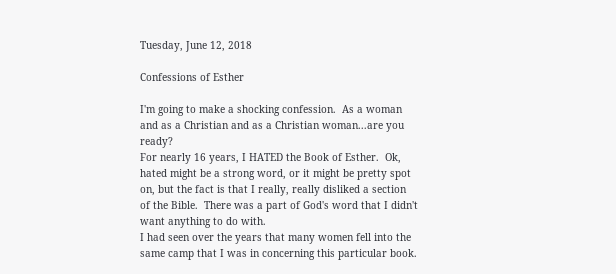Tuesday, June 12, 2018

Confessions of Esther

I'm going to make a shocking confession.  As a woman and as a Christian and as a Christian woman...are you ready?
For nearly 16 years, I HATED the Book of Esther.  Ok, hated might be a strong word, or it might be pretty spot on, but the fact is that I really, really disliked a section of the Bible.  There was a part of God's word that I didn't want anything to do with.
I had seen over the years that many women fell into the same camp that I was in concerning this particular book.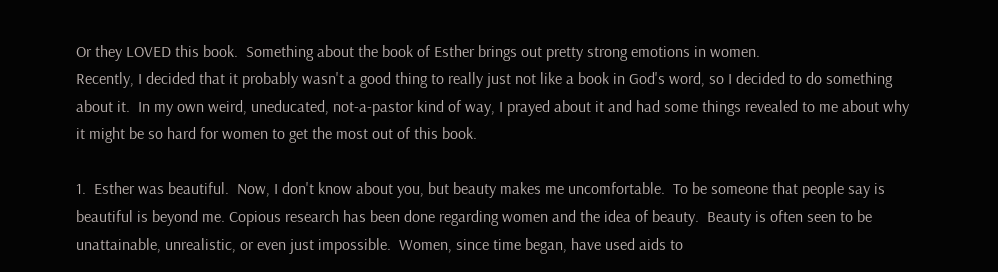Or they LOVED this book.  Something about the book of Esther brings out pretty strong emotions in women.
Recently, I decided that it probably wasn't a good thing to really just not like a book in God's word, so I decided to do something about it.  In my own weird, uneducated, not-a-pastor kind of way, I prayed about it and had some things revealed to me about why it might be so hard for women to get the most out of this book.

1.  Esther was beautiful.  Now, I don't know about you, but beauty makes me uncomfortable.  To be someone that people say is beautiful is beyond me. Copious research has been done regarding women and the idea of beauty.  Beauty is often seen to be unattainable, unrealistic, or even just impossible.  Women, since time began, have used aids to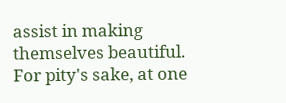assist in making themselves beautiful.  For pity's sake, at one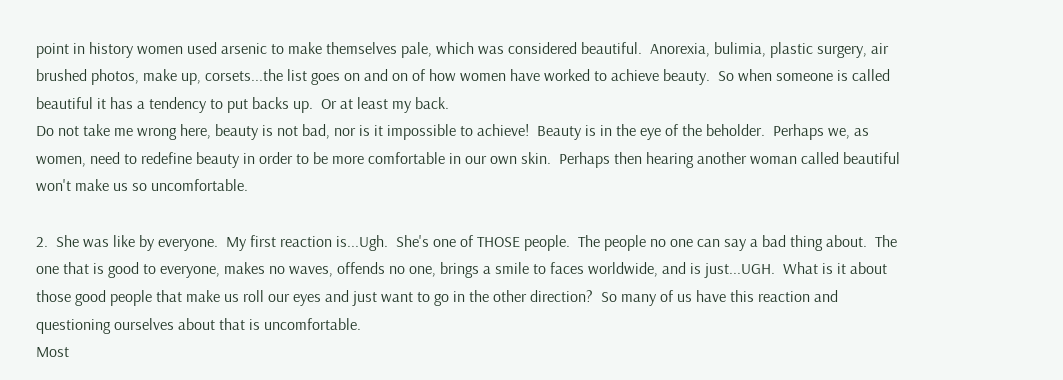point in history women used arsenic to make themselves pale, which was considered beautiful.  Anorexia, bulimia, plastic surgery, air brushed photos, make up, corsets...the list goes on and on of how women have worked to achieve beauty.  So when someone is called beautiful it has a tendency to put backs up.  Or at least my back.
Do not take me wrong here, beauty is not bad, nor is it impossible to achieve!  Beauty is in the eye of the beholder.  Perhaps we, as women, need to redefine beauty in order to be more comfortable in our own skin.  Perhaps then hearing another woman called beautiful won't make us so uncomfortable.

2.  She was like by everyone.  My first reaction is...Ugh.  She's one of THOSE people.  The people no one can say a bad thing about.  The one that is good to everyone, makes no waves, offends no one, brings a smile to faces worldwide, and is just...UGH.  What is it about those good people that make us roll our eyes and just want to go in the other direction?  So many of us have this reaction and questioning ourselves about that is uncomfortable.
Most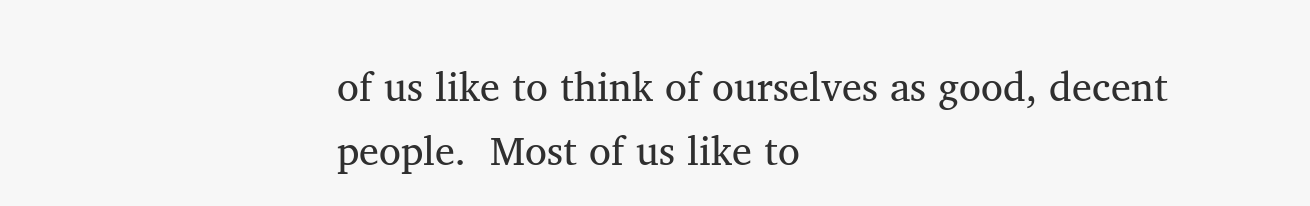of us like to think of ourselves as good, decent people.  Most of us like to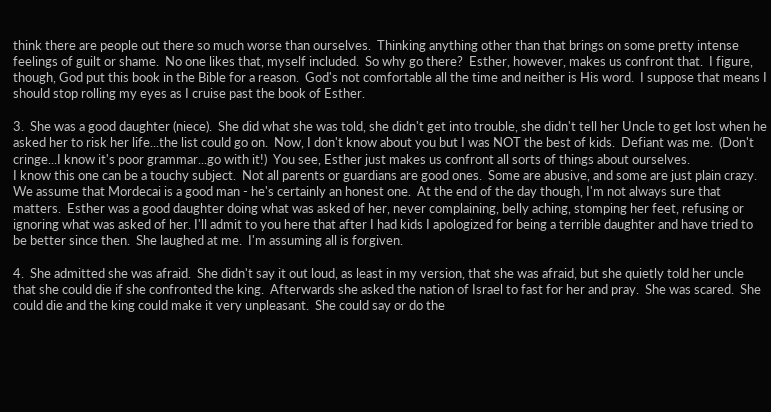think there are people out there so much worse than ourselves.  Thinking anything other than that brings on some pretty intense feelings of guilt or shame.  No one likes that, myself included.  So why go there?  Esther, however, makes us confront that.  I figure, though, God put this book in the Bible for a reason.  God's not comfortable all the time and neither is His word.  I suppose that means I should stop rolling my eyes as I cruise past the book of Esther.

3.  She was a good daughter (niece).  She did what she was told, she didn't get into trouble, she didn't tell her Uncle to get lost when he asked her to risk her life...the list could go on.  Now, I don't know about you but I was NOT the best of kids.  Defiant was me.  (Don't cringe...I know it's poor grammar...go with it!)  You see, Esther just makes us confront all sorts of things about ourselves.
I know this one can be a touchy subject.  Not all parents or guardians are good ones.  Some are abusive, and some are just plain crazy.  We assume that Mordecai is a good man - he's certainly an honest one.  At the end of the day though, I'm not always sure that matters.  Esther was a good daughter doing what was asked of her, never complaining, belly aching, stomping her feet, refusing or ignoring what was asked of her. I'll admit to you here that after I had kids I apologized for being a terrible daughter and have tried to be better since then.  She laughed at me.  I'm assuming all is forgiven.

4.  She admitted she was afraid.  She didn't say it out loud, as least in my version, that she was afraid, but she quietly told her uncle that she could die if she confronted the king.  Afterwards she asked the nation of Israel to fast for her and pray.  She was scared.  She could die and the king could make it very unpleasant.  She could say or do the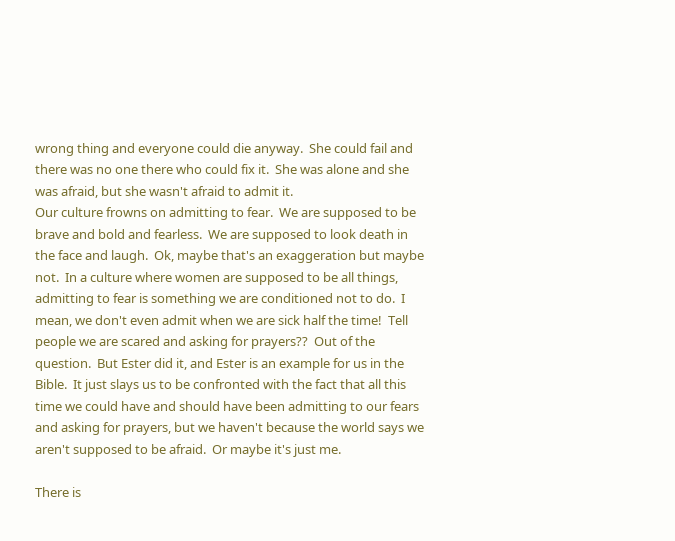wrong thing and everyone could die anyway.  She could fail and there was no one there who could fix it.  She was alone and she was afraid, but she wasn't afraid to admit it.
Our culture frowns on admitting to fear.  We are supposed to be brave and bold and fearless.  We are supposed to look death in the face and laugh.  Ok, maybe that's an exaggeration but maybe not.  In a culture where women are supposed to be all things, admitting to fear is something we are conditioned not to do.  I mean, we don't even admit when we are sick half the time!  Tell people we are scared and asking for prayers??  Out of the question.  But Ester did it, and Ester is an example for us in the Bible.  It just slays us to be confronted with the fact that all this time we could have and should have been admitting to our fears and asking for prayers, but we haven't because the world says we aren't supposed to be afraid.  Or maybe it's just me.

There is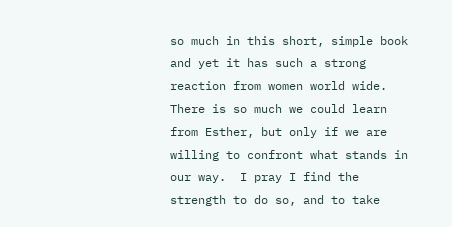so much in this short, simple book and yet it has such a strong reaction from women world wide.  There is so much we could learn from Esther, but only if we are willing to confront what stands in our way.  I pray I find the strength to do so, and to take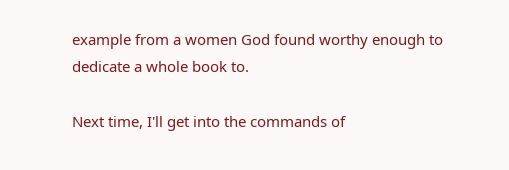example from a women God found worthy enough to dedicate a whole book to.

Next time, I'll get into the commands of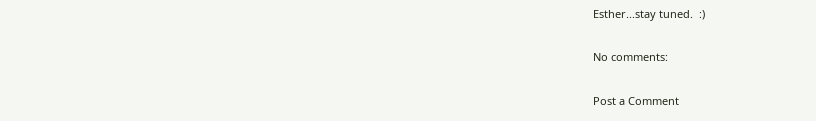Esther...stay tuned.  :)

No comments:

Post a Comment